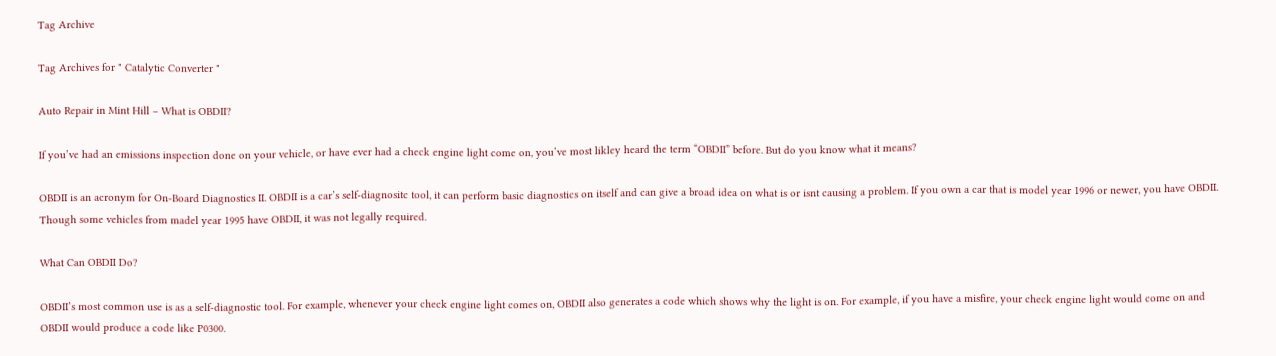Tag Archive

Tag Archives for " Catalytic Converter "

Auto Repair in Mint Hill – What is OBDII?

If you’ve had an emissions inspection done on your vehicle, or have ever had a check engine light come on, you’ve most likley heard the term “OBDII” before. But do you know what it means?

OBDII is an acronym for On-Board Diagnostics II. OBDII is a car’s self-diagnositc tool, it can perform basic diagnostics on itself and can give a broad idea on what is or isnt causing a problem. If you own a car that is model year 1996 or newer, you have OBDII. Though some vehicles from madel year 1995 have OBDII, it was not legally required.

What Can OBDII Do?

OBDII’s most common use is as a self-diagnostic tool. For example, whenever your check engine light comes on, OBDII also generates a code which shows why the light is on. For example, if you have a misfire, your check engine light would come on and OBDII would produce a code like P0300.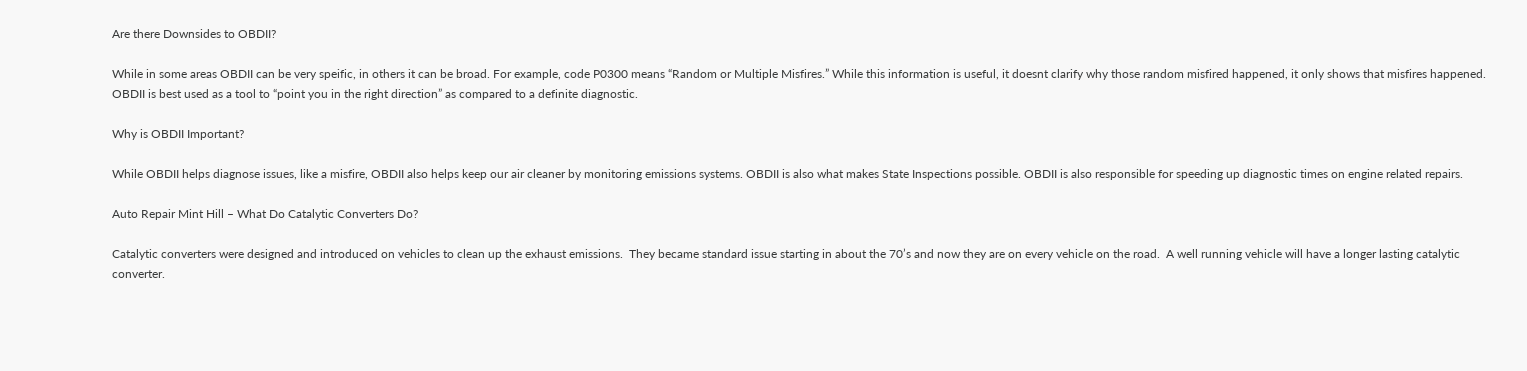Are there Downsides to OBDII?

While in some areas OBDII can be very speific, in others it can be broad. For example, code P0300 means “Random or Multiple Misfires.” While this information is useful, it doesnt clarify why those random misfired happened, it only shows that misfires happened. OBDII is best used as a tool to “point you in the right direction” as compared to a definite diagnostic.

Why is OBDII Important?

While OBDII helps diagnose issues, like a misfire, OBDII also helps keep our air cleaner by monitoring emissions systems. OBDII is also what makes State Inspections possible. OBDII is also responsible for speeding up diagnostic times on engine related repairs.

Auto Repair Mint Hill – What Do Catalytic Converters Do?

Catalytic converters were designed and introduced on vehicles to clean up the exhaust emissions.  They became standard issue starting in about the 70’s and now they are on every vehicle on the road.  A well running vehicle will have a longer lasting catalytic converter.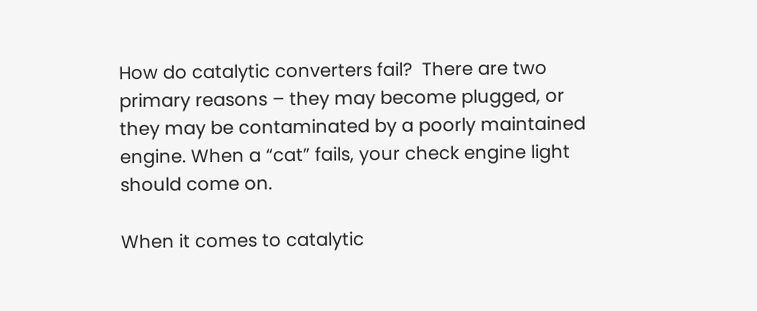How do catalytic converters fail?  There are two primary reasons – they may become plugged, or they may be contaminated by a poorly maintained engine. When a “cat” fails, your check engine light should come on.

When it comes to catalytic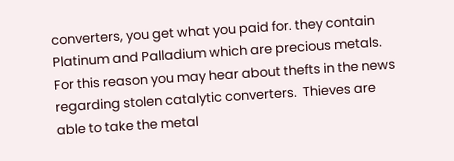converters, you get what you paid for. they contain Platinum and Palladium which are precious metals.  For this reason you may hear about thefts in the news regarding stolen catalytic converters.  Thieves are able to take the metal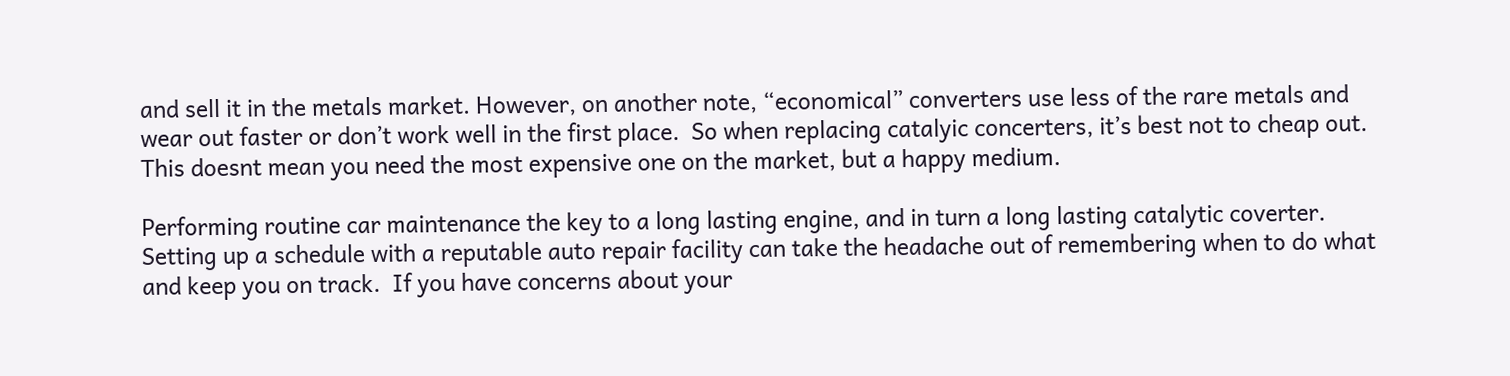and sell it in the metals market. However, on another note, “economical” converters use less of the rare metals and wear out faster or don’t work well in the first place.  So when replacing catalyic concerters, it’s best not to cheap out. This doesnt mean you need the most expensive one on the market, but a happy medium.

Performing routine car maintenance the key to a long lasting engine, and in turn a long lasting catalytic coverter. Setting up a schedule with a reputable auto repair facility can take the headache out of remembering when to do what and keep you on track.  If you have concerns about your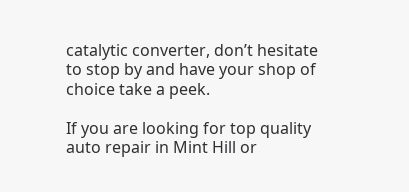catalytic converter, don’t hesitate to stop by and have your shop of choice take a peek.

If you are looking for top quality auto repair in Mint Hill or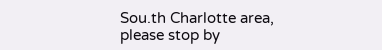Sou.th Charlotte area, please stop by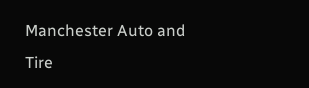Manchester Auto and Tire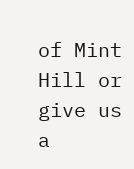of Mint Hill or give us a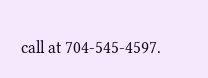call at 704-545-4597.